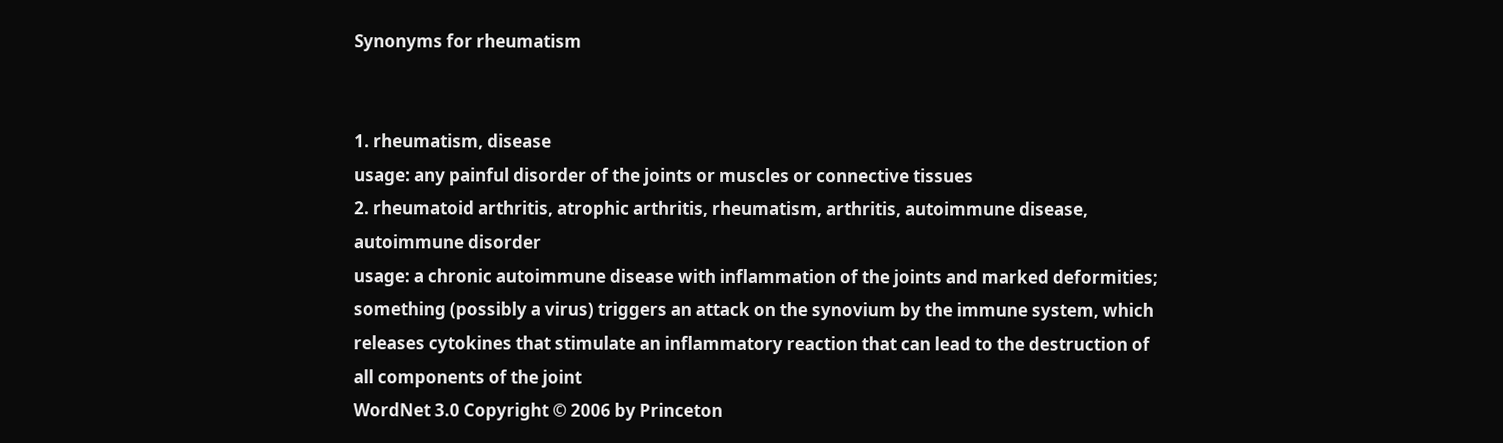Synonyms for rheumatism


1. rheumatism, disease
usage: any painful disorder of the joints or muscles or connective tissues
2. rheumatoid arthritis, atrophic arthritis, rheumatism, arthritis, autoimmune disease, autoimmune disorder
usage: a chronic autoimmune disease with inflammation of the joints and marked deformities; something (possibly a virus) triggers an attack on the synovium by the immune system, which releases cytokines that stimulate an inflammatory reaction that can lead to the destruction of all components of the joint
WordNet 3.0 Copyright © 2006 by Princeton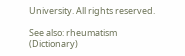University. All rights reserved.

See also: rheumatism (Dictionary)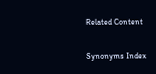Related Content

Synonyms Index